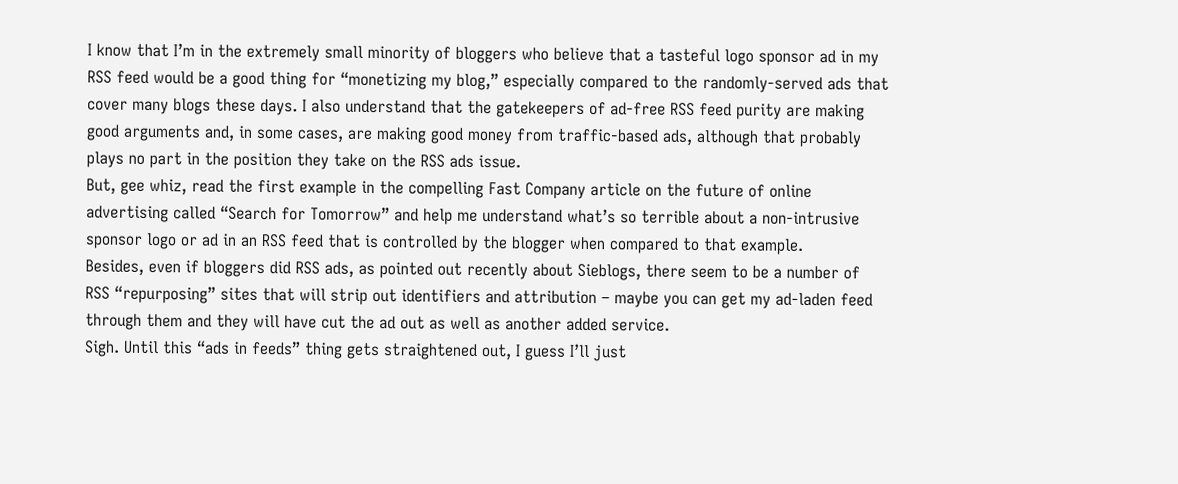I know that I’m in the extremely small minority of bloggers who believe that a tasteful logo sponsor ad in my RSS feed would be a good thing for “monetizing my blog,” especially compared to the randomly-served ads that cover many blogs these days. I also understand that the gatekeepers of ad-free RSS feed purity are making good arguments and, in some cases, are making good money from traffic-based ads, although that probably plays no part in the position they take on the RSS ads issue.
But, gee whiz, read the first example in the compelling Fast Company article on the future of online advertising called “Search for Tomorrow” and help me understand what’s so terrible about a non-intrusive sponsor logo or ad in an RSS feed that is controlled by the blogger when compared to that example.
Besides, even if bloggers did RSS ads, as pointed out recently about Sieblogs, there seem to be a number of RSS “repurposing” sites that will strip out identifiers and attribution – maybe you can get my ad-laden feed through them and they will have cut the ad out as well as another added service.
Sigh. Until this “ads in feeds” thing gets straightened out, I guess I’ll just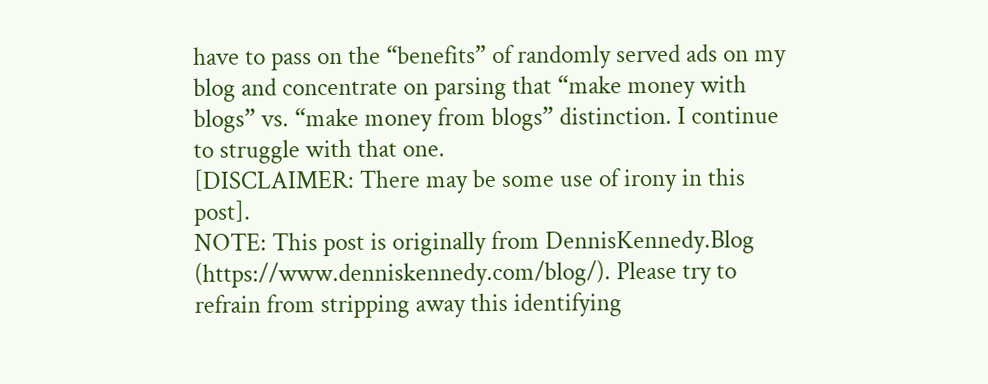have to pass on the “benefits” of randomly served ads on my blog and concentrate on parsing that “make money with blogs” vs. “make money from blogs” distinction. I continue to struggle with that one.
[DISCLAIMER: There may be some use of irony in this post].
NOTE: This post is originally from DennisKennedy.Blog (https://www.denniskennedy.com/blog/). Please try to refrain from stripping away this identifying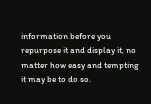information before you repurpose it and display it, no matter how easy and tempting it may be to do so.